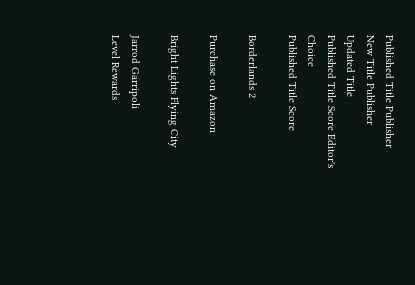Published Title Publisher
New Title Publisher
Updated Title
Published Title Score Editor's Choice
Published Title Score

Borderlands 2

Purchase on Amazon

Bright Lights Flying City

Jarrod Garripoli
Level Rewards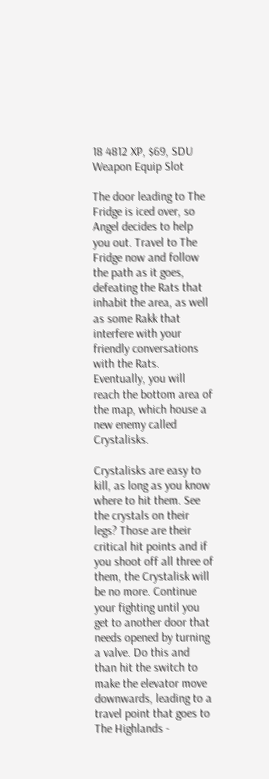18 4812 XP, $69, SDU Weapon Equip Slot

The door leading to The Fridge is iced over, so Angel decides to help you out. Travel to The Fridge now and follow the path as it goes, defeating the Rats that inhabit the area, as well as some Rakk that interfere with your friendly conversations with the Rats. Eventually, you will reach the bottom area of the map, which house a new enemy called Crystalisks.

Crystalisks are easy to kill, as long as you know where to hit them. See the crystals on their legs? Those are their critical hit points and if you shoot off all three of them, the Crystalisk will be no more. Continue your fighting until you get to another door that needs opened by turning a valve. Do this and than hit the switch to make the elevator move downwards, leading to a travel point that goes to The Highlands -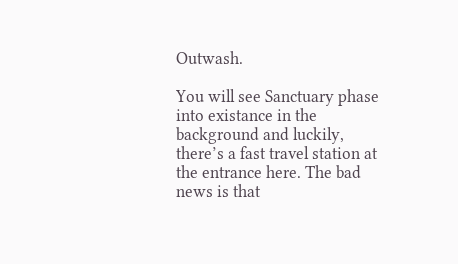Outwash.

You will see Sanctuary phase into existance in the background and luckily, there’s a fast travel station at the entrance here. The bad news is that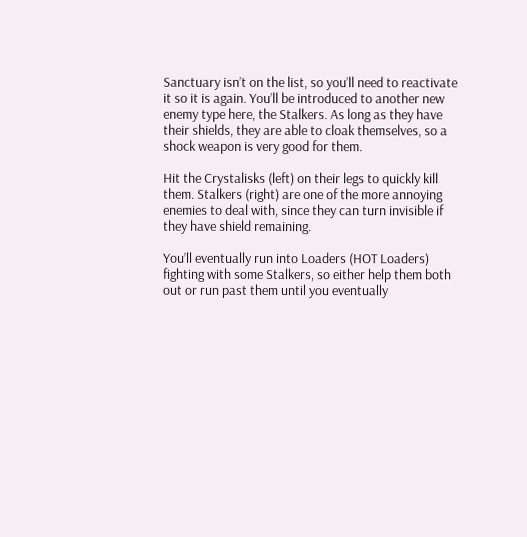Sanctuary isn’t on the list, so you’ll need to reactivate it so it is again. You’ll be introduced to another new enemy type here, the Stalkers. As long as they have their shields, they are able to cloak themselves, so a shock weapon is very good for them.

Hit the Crystalisks (left) on their legs to quickly kill them. Stalkers (right) are one of the more annoying enemies to deal with, since they can turn invisible if they have shield remaining.

You’ll eventually run into Loaders (HOT Loaders) fighting with some Stalkers, so either help them both out or run past them until you eventually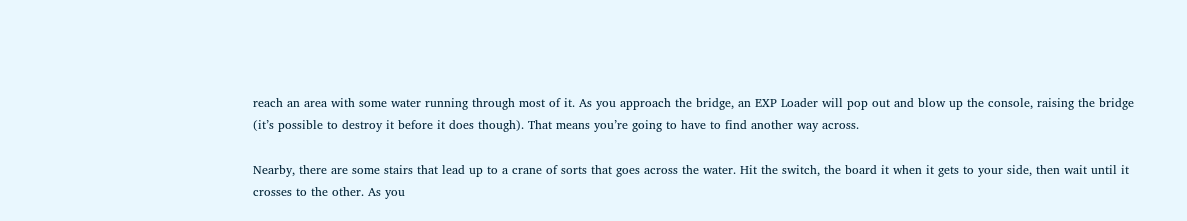reach an area with some water running through most of it. As you approach the bridge, an EXP Loader will pop out and blow up the console, raising the bridge (it’s possible to destroy it before it does though). That means you’re going to have to find another way across.

Nearby, there are some stairs that lead up to a crane of sorts that goes across the water. Hit the switch, the board it when it gets to your side, then wait until it crosses to the other. As you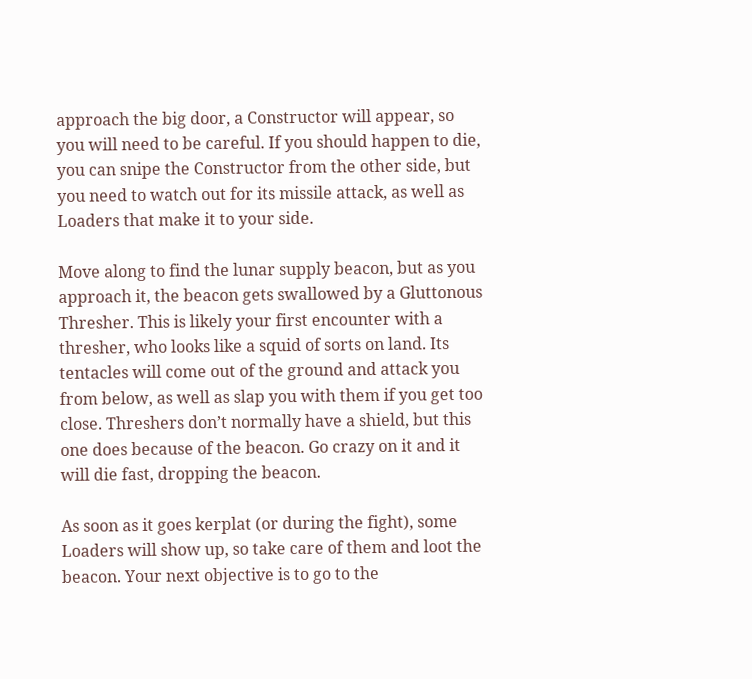approach the big door, a Constructor will appear, so you will need to be careful. If you should happen to die, you can snipe the Constructor from the other side, but you need to watch out for its missile attack, as well as Loaders that make it to your side.

Move along to find the lunar supply beacon, but as you approach it, the beacon gets swallowed by a Gluttonous Thresher. This is likely your first encounter with a thresher, who looks like a squid of sorts on land. Its tentacles will come out of the ground and attack you from below, as well as slap you with them if you get too close. Threshers don’t normally have a shield, but this one does because of the beacon. Go crazy on it and it will die fast, dropping the beacon.

As soon as it goes kerplat (or during the fight), some Loaders will show up, so take care of them and loot the beacon. Your next objective is to go to the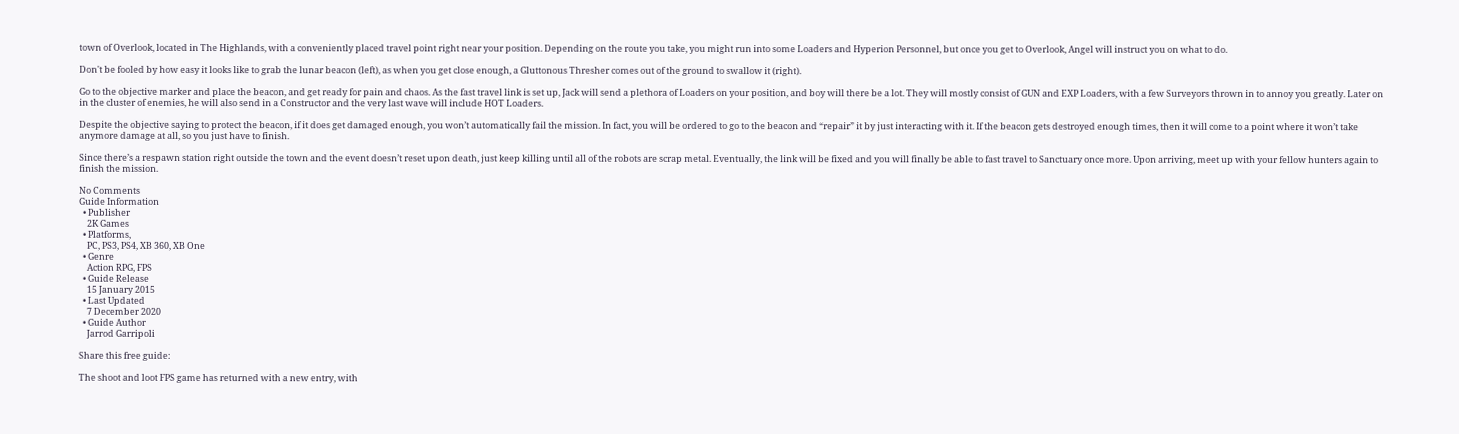town of Overlook, located in The Highlands, with a conveniently placed travel point right near your position. Depending on the route you take, you might run into some Loaders and Hyperion Personnel, but once you get to Overlook, Angel will instruct you on what to do.

Don't be fooled by how easy it looks like to grab the lunar beacon (left), as when you get close enough, a Gluttonous Thresher comes out of the ground to swallow it (right).

Go to the objective marker and place the beacon, and get ready for pain and chaos. As the fast travel link is set up, Jack will send a plethora of Loaders on your position, and boy will there be a lot. They will mostly consist of GUN and EXP Loaders, with a few Surveyors thrown in to annoy you greatly. Later on in the cluster of enemies, he will also send in a Constructor and the very last wave will include HOT Loaders.

Despite the objective saying to protect the beacon, if it does get damaged enough, you won’t automatically fail the mission. In fact, you will be ordered to go to the beacon and “repair” it by just interacting with it. If the beacon gets destroyed enough times, then it will come to a point where it won’t take anymore damage at all, so you just have to finish.

Since there’s a respawn station right outside the town and the event doesn’t reset upon death, just keep killing until all of the robots are scrap metal. Eventually, the link will be fixed and you will finally be able to fast travel to Sanctuary once more. Upon arriving, meet up with your fellow hunters again to finish the mission.

No Comments
Guide Information
  • Publisher
    2K Games
  • Platforms,
    PC, PS3, PS4, XB 360, XB One
  • Genre
    Action RPG, FPS
  • Guide Release
    15 January 2015
  • Last Updated
    7 December 2020
  • Guide Author
    Jarrod Garripoli

Share this free guide:

The shoot and loot FPS game has returned with a new entry, with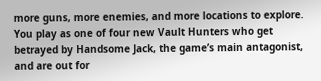more guns, more enemies, and more locations to explore. You play as one of four new Vault Hunters who get betrayed by Handsome Jack, the game’s main antagonist, and are out for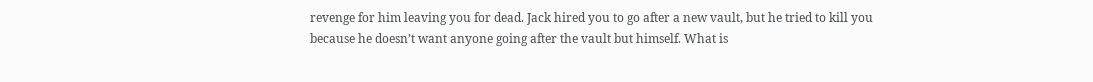revenge for him leaving you for dead. Jack hired you to go after a new vault, but he tried to kill you because he doesn’t want anyone going after the vault but himself. What is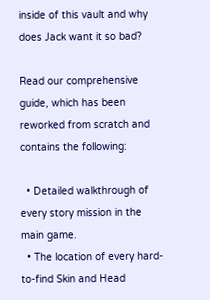inside of this vault and why does Jack want it so bad?

Read our comprehensive guide, which has been reworked from scratch and contains the following:

  • Detailed walkthrough of every story mission in the main game.
  • The location of every hard-to-find Skin and Head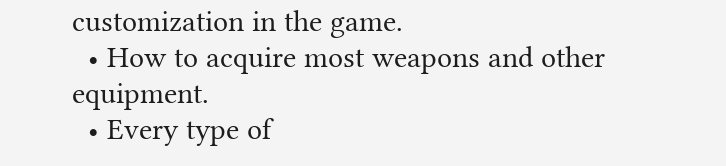customization in the game.
  • How to acquire most weapons and other equipment.
  • Every type of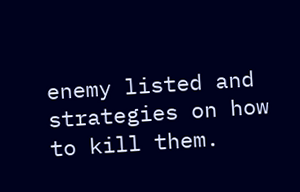enemy listed and strategies on how to kill them.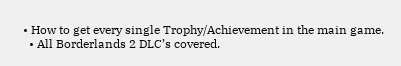• How to get every single Trophy/Achievement in the main game.
  • All Borderlands 2 DLC’s covered.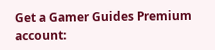Get a Gamer Guides Premium account: